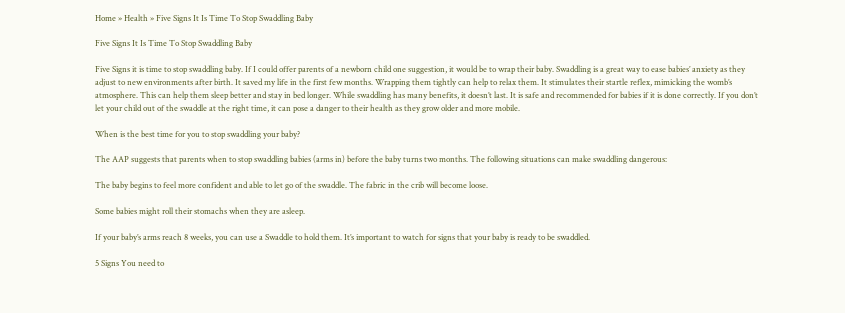Home » Health » Five Signs It Is Time To Stop Swaddling Baby

Five Signs It Is Time To Stop Swaddling Baby

Five Signs it is time to stop swaddling baby. If I could offer parents of a newborn child one suggestion, it would be to wrap their baby. Swaddling is a great way to ease babies’ anxiety as they adjust to new environments after birth. It saved my life in the first few months. Wrapping them tightly can help to relax them. It stimulates their startle reflex, mimicking the womb’s atmosphere. This can help them sleep better and stay in bed longer. While swaddling has many benefits, it doesn’t last. It is safe and recommended for babies if it is done correctly. If you don’t let your child out of the swaddle at the right time, it can pose a danger to their health as they grow older and more mobile.

When is the best time for you to stop swaddling your baby?

The AAP suggests that parents when to stop swaddling babies (arms in) before the baby turns two months. The following situations can make swaddling dangerous:

The baby begins to feel more confident and able to let go of the swaddle. The fabric in the crib will become loose.

Some babies might roll their stomachs when they are asleep.

If your baby’s arms reach 8 weeks, you can use a Swaddle to hold them. It’s important to watch for signs that your baby is ready to be swaddled.

5 Signs You need to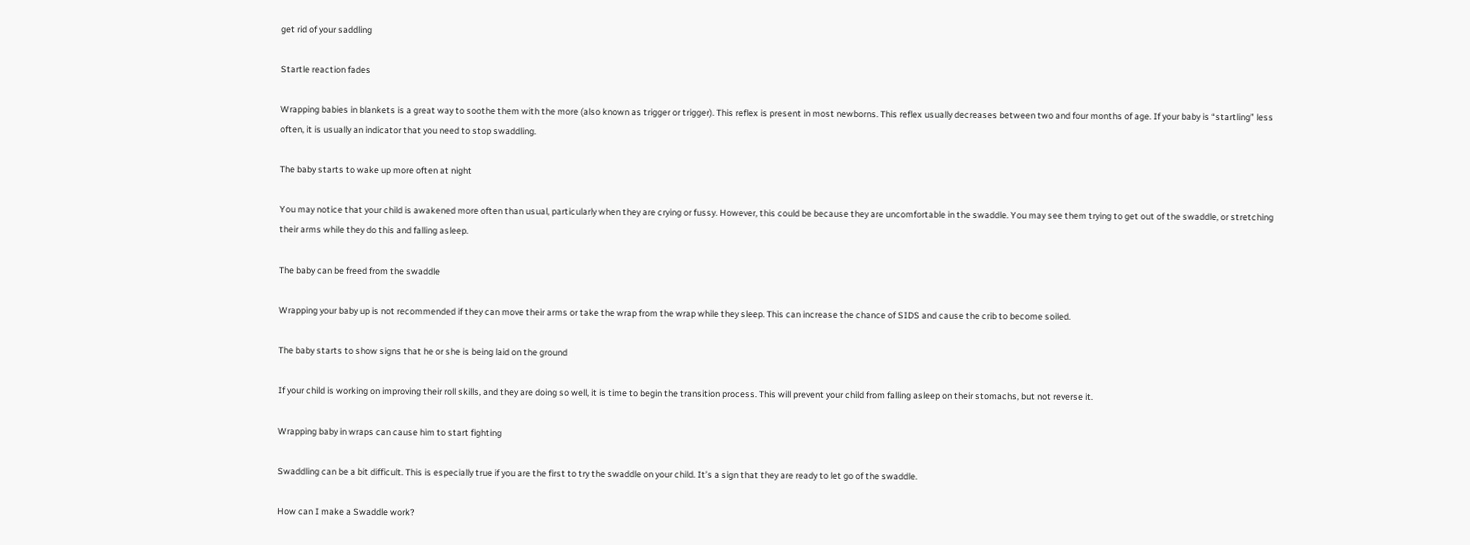get rid of your saddling

Startle reaction fades

Wrapping babies in blankets is a great way to soothe them with the more (also known as trigger or trigger). This reflex is present in most newborns. This reflex usually decreases between two and four months of age. If your baby is “startling” less often, it is usually an indicator that you need to stop swaddling.

The baby starts to wake up more often at night

You may notice that your child is awakened more often than usual, particularly when they are crying or fussy. However, this could be because they are uncomfortable in the swaddle. You may see them trying to get out of the swaddle, or stretching their arms while they do this and falling asleep.

The baby can be freed from the swaddle

Wrapping your baby up is not recommended if they can move their arms or take the wrap from the wrap while they sleep. This can increase the chance of SIDS and cause the crib to become soiled.

The baby starts to show signs that he or she is being laid on the ground

If your child is working on improving their roll skills, and they are doing so well, it is time to begin the transition process. This will prevent your child from falling asleep on their stomachs, but not reverse it.

Wrapping baby in wraps can cause him to start fighting

Swaddling can be a bit difficult. This is especially true if you are the first to try the swaddle on your child. It’s a sign that they are ready to let go of the swaddle.

How can I make a Swaddle work?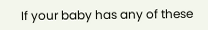If your baby has any of these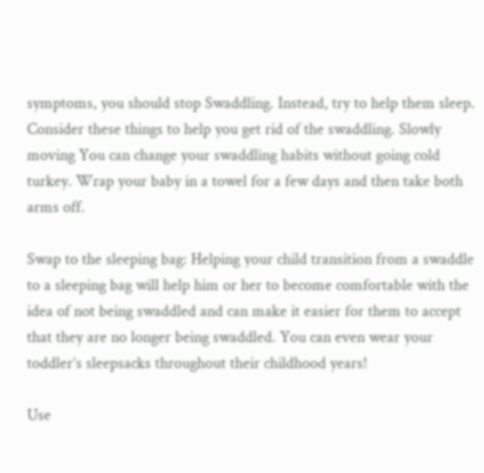symptoms, you should stop Swaddling. Instead, try to help them sleep. Consider these things to help you get rid of the swaddling. Slowly moving You can change your swaddling habits without going cold turkey. Wrap your baby in a towel for a few days and then take both arms off.

Swap to the sleeping bag: Helping your child transition from a swaddle to a sleeping bag will help him or her to become comfortable with the idea of not being swaddled and can make it easier for them to accept that they are no longer being swaddled. You can even wear your toddler’s sleepsacks throughout their childhood years!

Use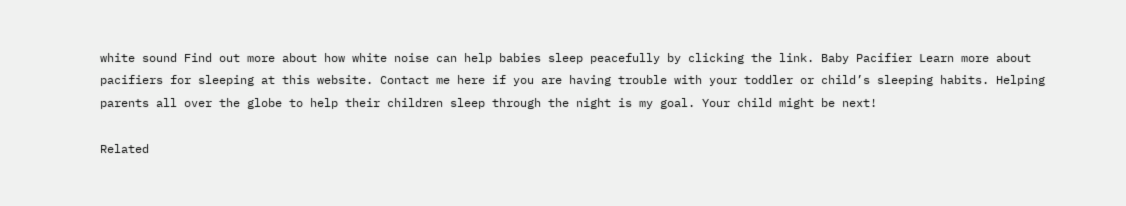white sound Find out more about how white noise can help babies sleep peacefully by clicking the link. Baby Pacifier Learn more about pacifiers for sleeping at this website. Contact me here if you are having trouble with your toddler or child’s sleeping habits. Helping parents all over the globe to help their children sleep through the night is my goal. Your child might be next!

Related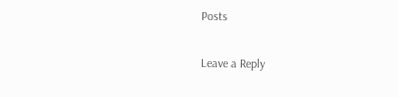Posts

Leave a Reply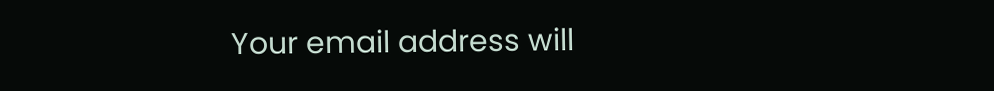Your email address will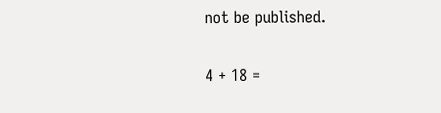not be published.

4 + 18 =